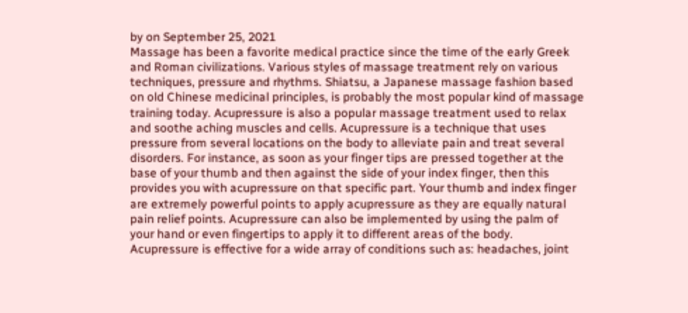by on September 25, 2021
Massage has been a favorite medical practice since the time of the early Greek and Roman civilizations. Various styles of massage treatment rely on various techniques, pressure and rhythms. Shiatsu, a Japanese massage fashion based on old Chinese medicinal principles, is probably the most popular kind of massage training today. Acupressure is also a popular massage treatment used to relax and soothe aching muscles and cells. Acupressure is a technique that uses pressure from several locations on the body to alleviate pain and treat several disorders. For instance, as soon as your finger tips are pressed together at the base of your thumb and then against the side of your index finger, then this provides you with acupressure on that specific part. Your thumb and index finger are extremely powerful points to apply acupressure as they are equally natural pain relief points. Acupressure can also be implemented by using the palm of your hand or even fingertips to apply it to different areas of the body. Acupressure is effective for a wide array of conditions such as: headaches, joint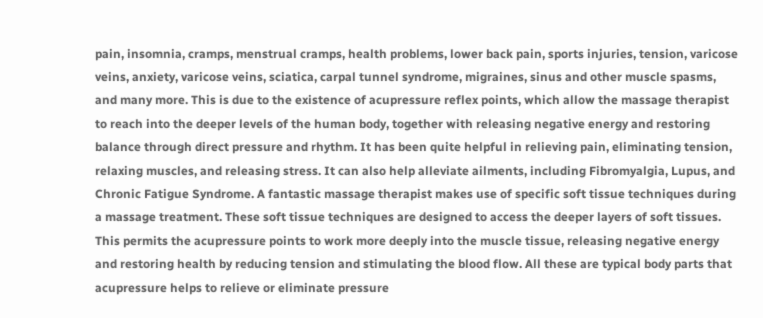pain, insomnia, cramps, menstrual cramps, health problems, lower back pain, sports injuries, tension, varicose veins, anxiety, varicose veins, sciatica, carpal tunnel syndrome, migraines, sinus and other muscle spasms, and many more. This is due to the existence of acupressure reflex points, which allow the massage therapist to reach into the deeper levels of the human body, together with releasing negative energy and restoring balance through direct pressure and rhythm. It has been quite helpful in relieving pain, eliminating tension, relaxing muscles, and releasing stress. It can also help alleviate ailments, including Fibromyalgia, Lupus, and Chronic Fatigue Syndrome. A fantastic massage therapist makes use of specific soft tissue techniques during a massage treatment. These soft tissue techniques are designed to access the deeper layers of soft tissues. This permits the acupressure points to work more deeply into the muscle tissue, releasing negative energy and restoring health by reducing tension and stimulating the blood flow. All these are typical body parts that acupressure helps to relieve or eliminate pressure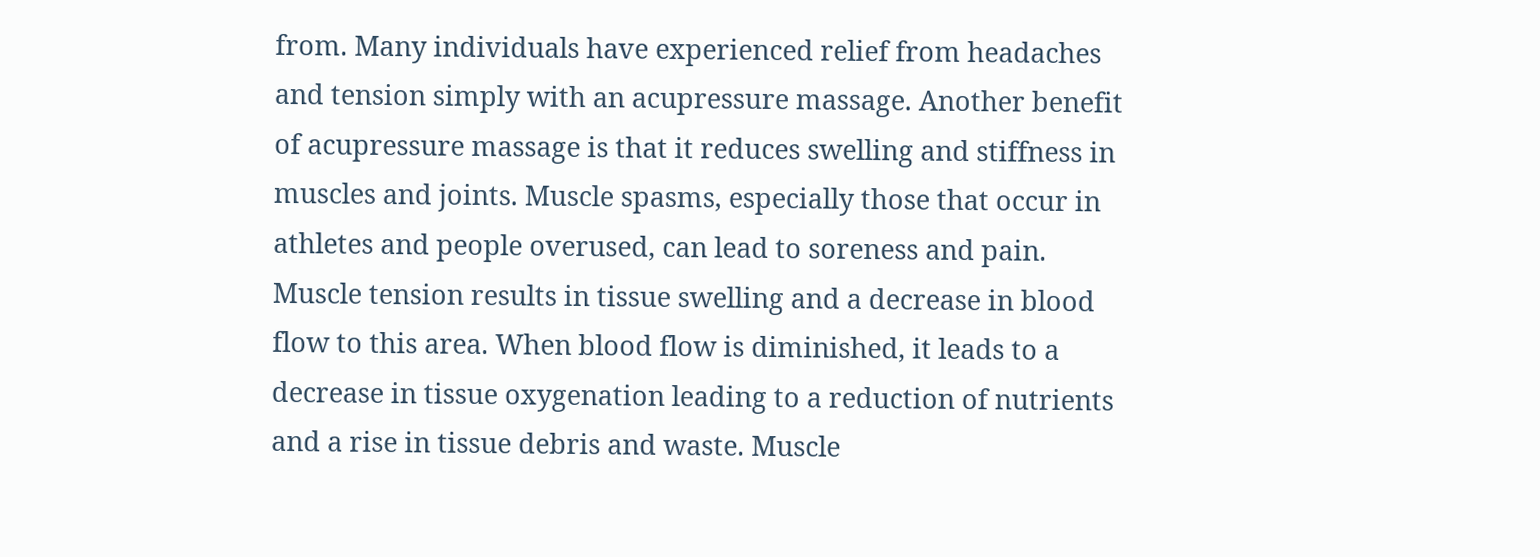from. Many individuals have experienced relief from headaches and tension simply with an acupressure massage. Another benefit of acupressure massage is that it reduces swelling and stiffness in muscles and joints. Muscle spasms, especially those that occur in athletes and people overused, can lead to soreness and pain. Muscle tension results in tissue swelling and a decrease in blood flow to this area. When blood flow is diminished, it leads to a decrease in tissue oxygenation leading to a reduction of nutrients and a rise in tissue debris and waste. Muscle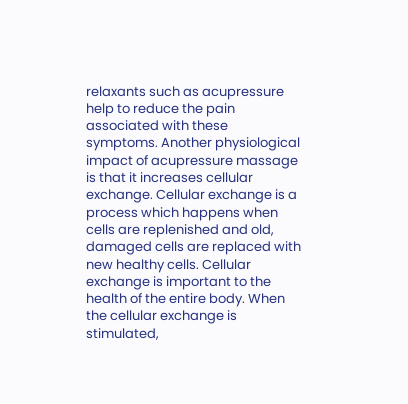relaxants such as acupressure help to reduce the pain associated with these symptoms. Another physiological impact of acupressure massage is that it increases cellular exchange. Cellular exchange is a process which happens when cells are replenished and old, damaged cells are replaced with new healthy cells. Cellular exchange is important to the health of the entire body. When the cellular exchange is stimulated,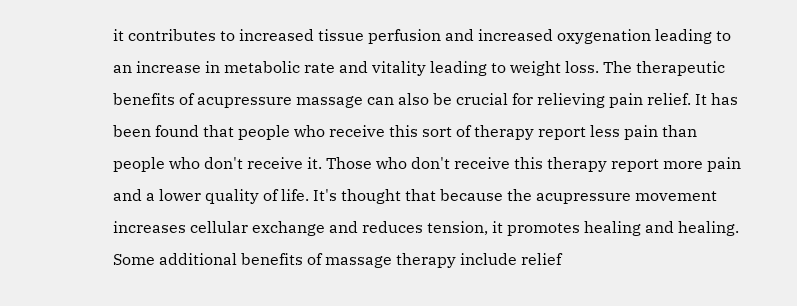it contributes to increased tissue perfusion and increased oxygenation leading to an increase in metabolic rate and vitality leading to weight loss. The therapeutic benefits of acupressure massage can also be crucial for relieving pain relief. It has been found that people who receive this sort of therapy report less pain than people who don't receive it. Those who don't receive this therapy report more pain and a lower quality of life. It's thought that because the acupressure movement increases cellular exchange and reduces tension, it promotes healing and healing. Some additional benefits of massage therapy include relief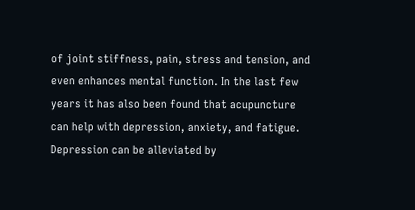of joint stiffness, pain, stress and tension, and even enhances mental function. In the last few years it has also been found that acupuncture can help with depression, anxiety, and fatigue. Depression can be alleviated by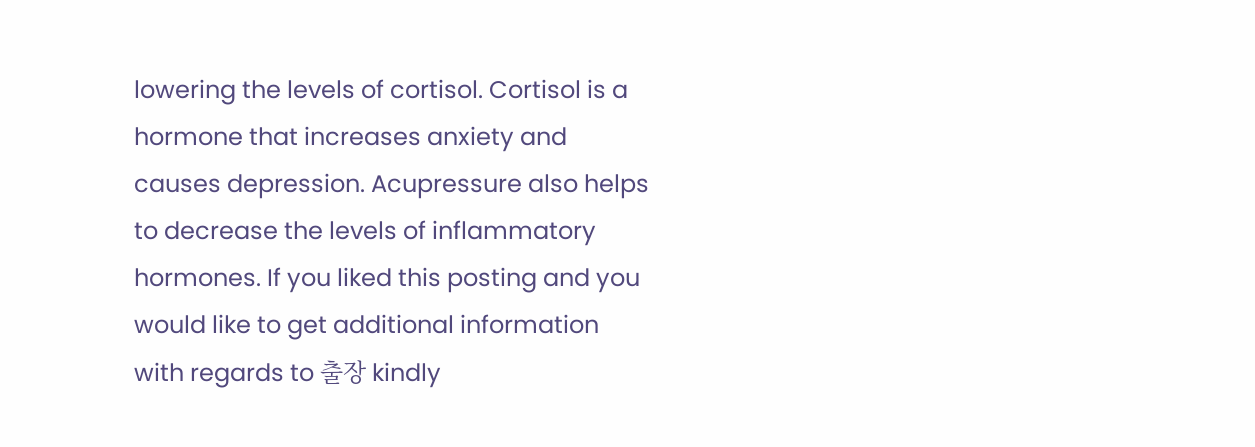lowering the levels of cortisol. Cortisol is a hormone that increases anxiety and causes depression. Acupressure also helps to decrease the levels of inflammatory hormones. If you liked this posting and you would like to get additional information with regards to 출장 kindly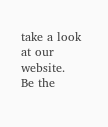take a look at our website.
Be the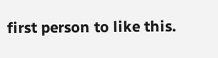first person to like this.